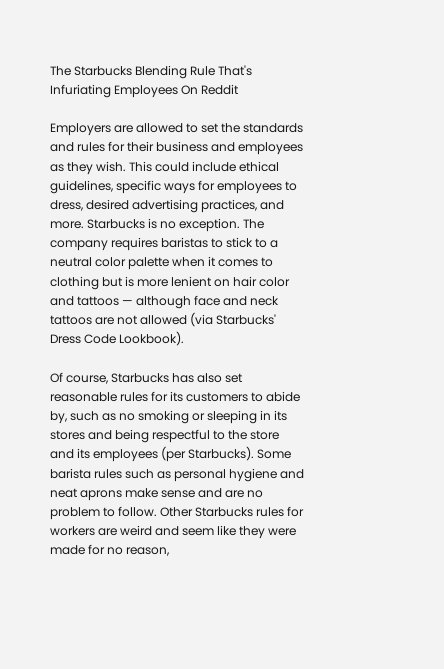The Starbucks Blending Rule That's Infuriating Employees On Reddit

Employers are allowed to set the standards and rules for their business and employees as they wish. This could include ethical guidelines, specific ways for employees to dress, desired advertising practices, and more. Starbucks is no exception. The company requires baristas to stick to a neutral color palette when it comes to clothing but is more lenient on hair color and tattoos — although face and neck tattoos are not allowed (via Starbucks' Dress Code Lookbook).

Of course, Starbucks has also set reasonable rules for its customers to abide by, such as no smoking or sleeping in its stores and being respectful to the store and its employees (per Starbucks). Some barista rules such as personal hygiene and neat aprons make sense and are no problem to follow. Other Starbucks rules for workers are weird and seem like they were made for no reason,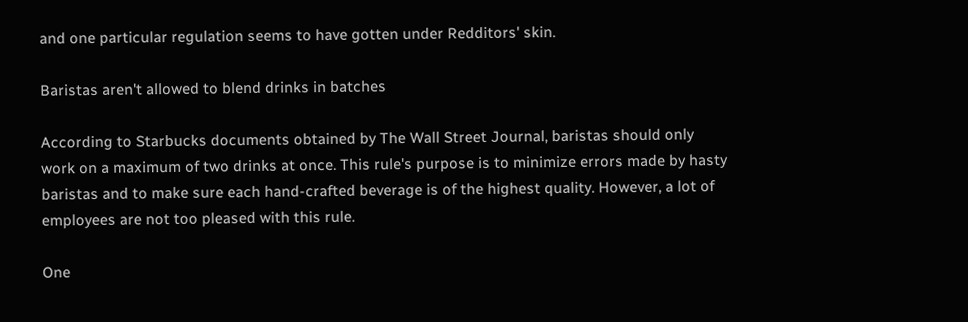and one particular regulation seems to have gotten under Redditors' skin.

Baristas aren't allowed to blend drinks in batches

According to Starbucks documents obtained by The Wall Street Journal, baristas should only work on a maximum of two drinks at once. This rule's purpose is to minimize errors made by hasty baristas and to make sure each hand-crafted beverage is of the highest quality. However, a lot of employees are not too pleased with this rule.

One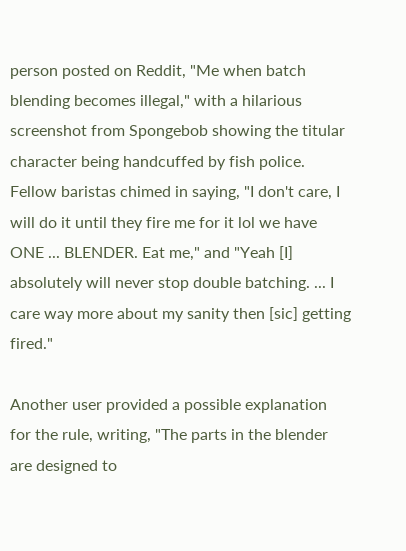person posted on Reddit, "Me when batch blending becomes illegal," with a hilarious screenshot from Spongebob showing the titular character being handcuffed by fish police. Fellow baristas chimed in saying, "I don't care, I will do it until they fire me for it lol we have ONE ... BLENDER. Eat me," and "Yeah [I] absolutely will never stop double batching. ... I care way more about my sanity then [sic] getting fired."

Another user provided a possible explanation for the rule, writing, "The parts in the blender are designed to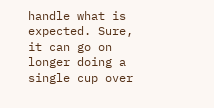handle what is expected. Sure, it can go on longer doing a single cup over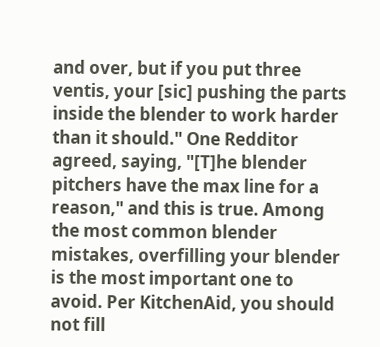and over, but if you put three ventis, your [sic] pushing the parts inside the blender to work harder than it should." One Redditor agreed, saying, "[T]he blender pitchers have the max line for a reason," and this is true. Among the most common blender mistakes, overfilling your blender is the most important one to avoid. Per KitchenAid, you should not fill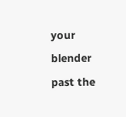your blender past the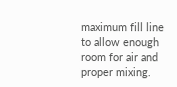maximum fill line to allow enough room for air and proper mixing.